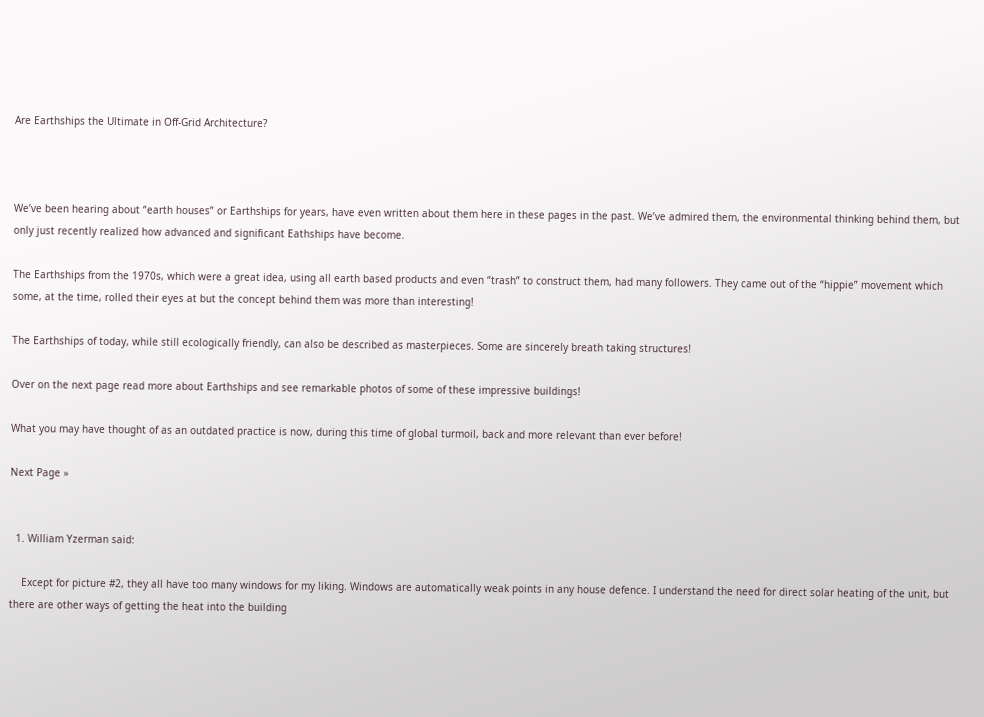Are Earthships the Ultimate in Off-Grid Architecture?



We’ve been hearing about “earth houses” or Earthships for years, have even written about them here in these pages in the past. We’ve admired them, the environmental thinking behind them, but only just recently realized how advanced and significant Eathships have become.

The Earthships from the 1970s, which were a great idea, using all earth based products and even “trash” to construct them, had many followers. They came out of the “hippie” movement which some, at the time, rolled their eyes at but the concept behind them was more than interesting!

The Earthships of today, while still ecologically friendly, can also be described as masterpieces. Some are sincerely breath taking structures!

Over on the next page read more about Earthships and see remarkable photos of some of these impressive buildings!

What you may have thought of as an outdated practice is now, during this time of global turmoil, back and more relevant than ever before!

Next Page »


  1. William Yzerman said:

    Except for picture #2, they all have too many windows for my liking. Windows are automatically weak points in any house defence. I understand the need for direct solar heating of the unit, but there are other ways of getting the heat into the building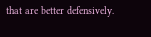that are better defensively.